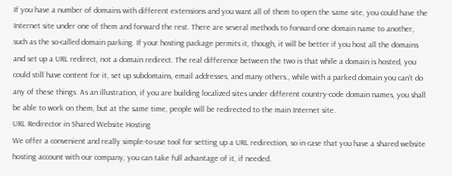If you have a number of domains with different extensions and you want all of them to open the same site, you could have the Internet site under one of them and forward the rest. There are several methods to forward one domain name to another, such as the so-called domain parking. If your hosting package permits it, though, it will be better if you host all the domains and set up a URL redirect, not a domain redirect. The real difference between the two is that while a domain is hosted, you could still have content for it, set up subdomains, email addresses, and many others., while with a parked domain you can't do any of these things. As an illustration, if you are building localized sites under different country-code domain names, you shall be able to work on them, but at the same time, people will be redirected to the main Internet site.
URL Redirector in Shared Website Hosting
We offer a convenient and really simple-to-use tool for setting up a URL redirection, so in case that you have a shared website hosting account with our company, you can take full advantage of it, if needed.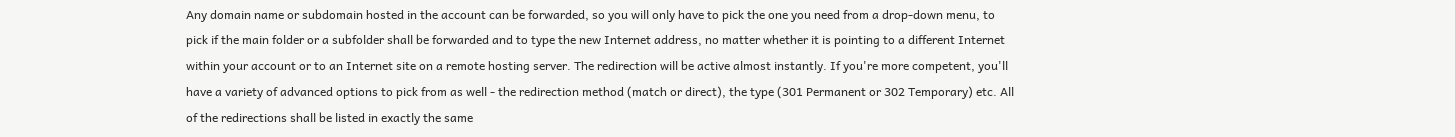Any domain name or subdomain hosted in the account can be forwarded, so you will only have to pick the one you need from a drop-down menu, to pick if the main folder or a subfolder shall be forwarded and to type the new Internet address, no matter whether it is pointing to a different Internet within your account or to an Internet site on a remote hosting server. The redirection will be active almost instantly. If you're more competent, you'll have a variety of advanced options to pick from as well - the redirection method (match or direct), the type (301 Permanent or 302 Temporary) etc. All of the redirections shall be listed in exactly the same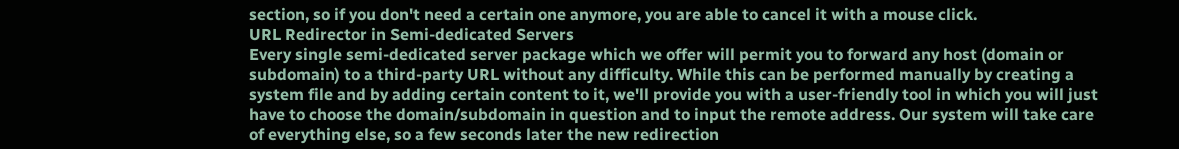section, so if you don't need a certain one anymore, you are able to cancel it with a mouse click.
URL Redirector in Semi-dedicated Servers
Every single semi-dedicated server package which we offer will permit you to forward any host (domain or subdomain) to a third-party URL without any difficulty. While this can be performed manually by creating a system file and by adding certain content to it, we'll provide you with a user-friendly tool in which you will just have to choose the domain/subdomain in question and to input the remote address. Our system will take care of everything else, so a few seconds later the new redirection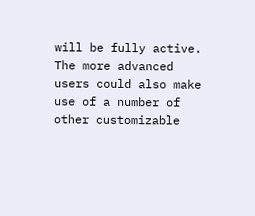will be fully active. The more advanced users could also make use of a number of other customizable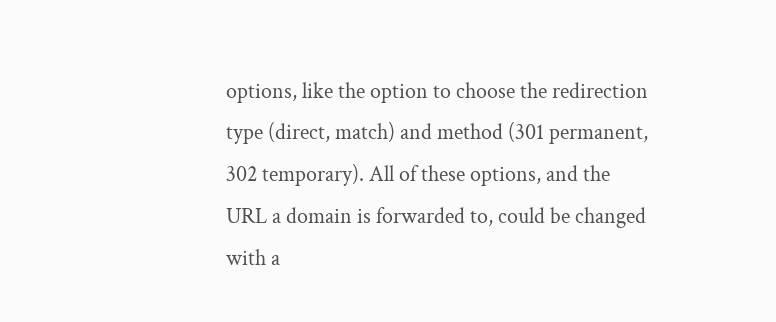options, like the option to choose the redirection type (direct, match) and method (301 permanent, 302 temporary). All of these options, and the URL a domain is forwarded to, could be changed with a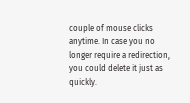couple of mouse clicks anytime. In case you no longer require a redirection, you could delete it just as quickly.